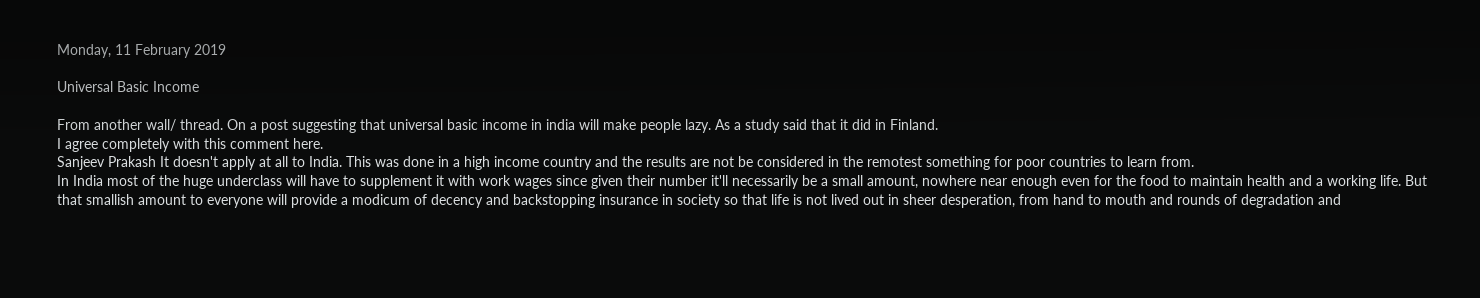Monday, 11 February 2019

Universal Basic Income

From another wall/ thread. On a post suggesting that universal basic income in india will make people lazy. As a study said that it did in Finland.
I agree completely with this comment here.
Sanjeev Prakash It doesn't apply at all to India. This was done in a high income country and the results are not be considered in the remotest something for poor countries to learn from.
In India most of the huge underclass will have to supplement it with work wages since given their number it'll necessarily be a small amount, nowhere near enough even for the food to maintain health and a working life. But that smallish amount to everyone will provide a modicum of decency and backstopping insurance in society so that life is not lived out in sheer desperation, from hand to mouth and rounds of degradation and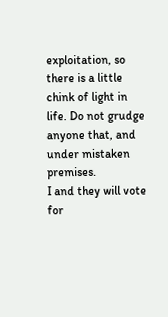exploitation, so there is a little chink of light in life. Do not grudge anyone that, and under mistaken premises.
I and they will vote for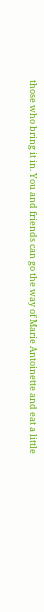those who bring it in. You and friends can go the way of Marie Antoinette and eat a little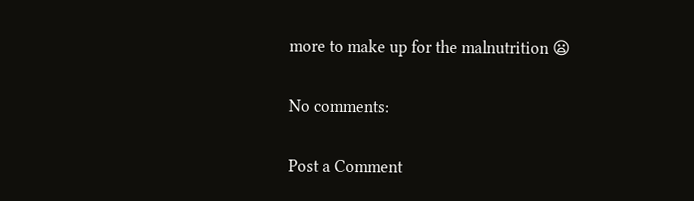more to make up for the malnutrition 😦

No comments:

Post a Comment